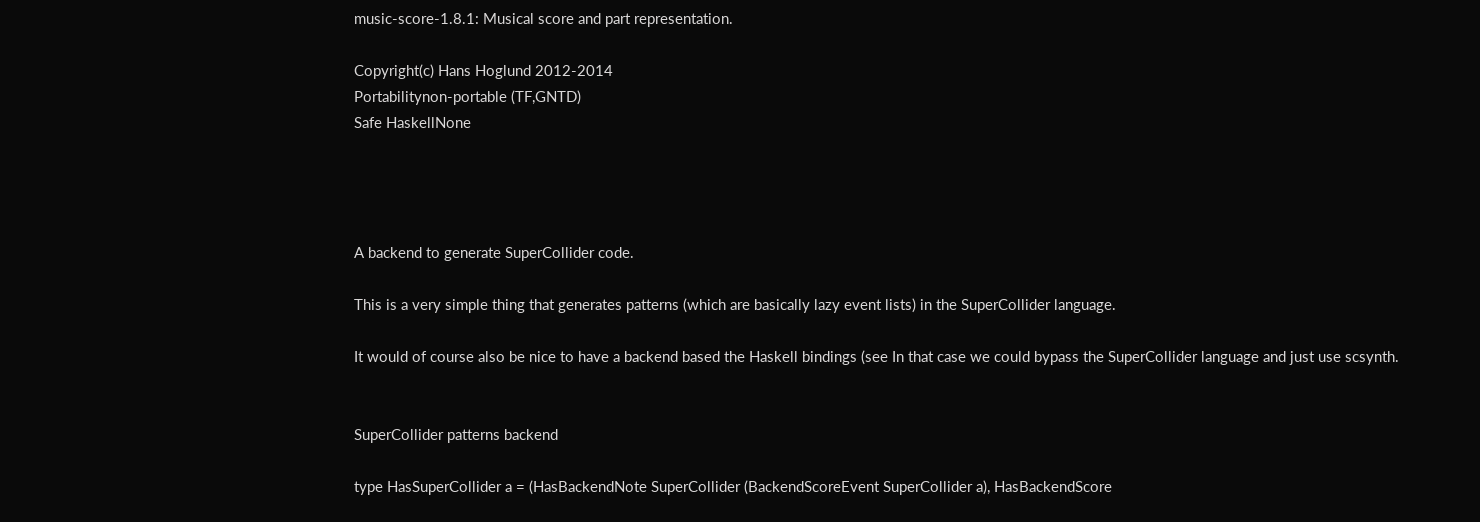music-score-1.8.1: Musical score and part representation.

Copyright(c) Hans Hoglund 2012-2014
Portabilitynon-portable (TF,GNTD)
Safe HaskellNone




A backend to generate SuperCollider code.

This is a very simple thing that generates patterns (which are basically lazy event lists) in the SuperCollider language.

It would of course also be nice to have a backend based the Haskell bindings (see In that case we could bypass the SuperCollider language and just use scsynth.


SuperCollider patterns backend

type HasSuperCollider a = (HasBackendNote SuperCollider (BackendScoreEvent SuperCollider a), HasBackendScore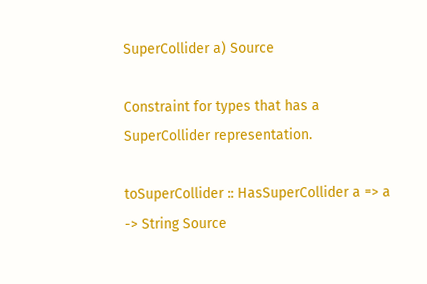SuperCollider a) Source

Constraint for types that has a SuperCollider representation.

toSuperCollider :: HasSuperCollider a => a -> String Source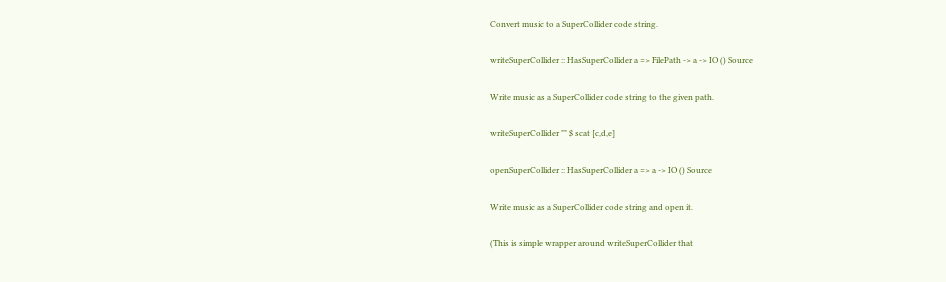Convert music to a SuperCollider code string.

writeSuperCollider :: HasSuperCollider a => FilePath -> a -> IO () Source

Write music as a SuperCollider code string to the given path.

writeSuperCollider "" $ scat [c,d,e]

openSuperCollider :: HasSuperCollider a => a -> IO () Source

Write music as a SuperCollider code string and open it.

(This is simple wrapper around writeSuperCollider that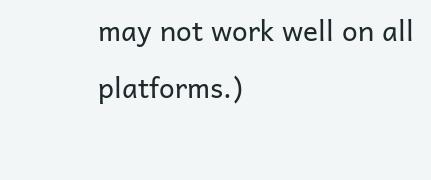may not work well on all platforms.)